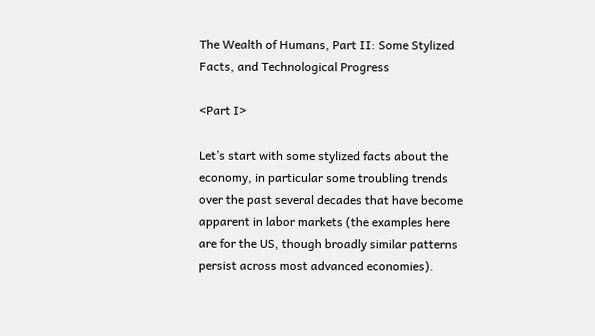The Wealth of Humans, Part II: Some Stylized Facts, and Technological Progress

<Part I>

Let’s start with some stylized facts about the economy, in particular some troubling trends over the past several decades that have become apparent in labor markets (the examples here are for the US, though broadly similar patterns persist across most advanced economies).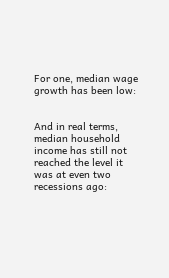For one, median wage growth has been low:


And in real terms, median household income has still not reached the level it was at even two recessions ago: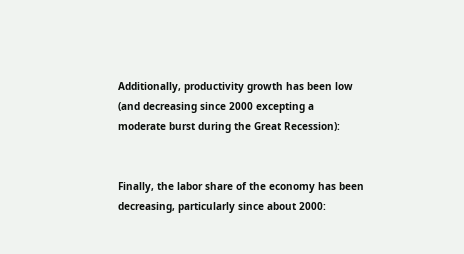Additionally, productivity growth has been low (and decreasing since 2000 excepting a moderate burst during the Great Recession):


Finally, the labor share of the economy has been decreasing, particularly since about 2000: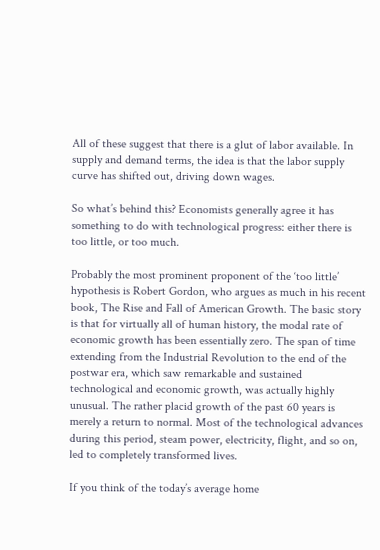All of these suggest that there is a glut of labor available. In supply and demand terms, the idea is that the labor supply curve has shifted out, driving down wages.

So what’s behind this? Economists generally agree it has something to do with technological progress: either there is too little, or too much.

Probably the most prominent proponent of the ‘too little’ hypothesis is Robert Gordon, who argues as much in his recent book, The Rise and Fall of American Growth. The basic story is that for virtually all of human history, the modal rate of economic growth has been essentially zero. The span of time extending from the Industrial Revolution to the end of the postwar era, which saw remarkable and sustained technological and economic growth, was actually highly unusual. The rather placid growth of the past 60 years is merely a return to normal. Most of the technological advances during this period, steam power, electricity, flight, and so on, led to completely transformed lives.

If you think of the today’s average home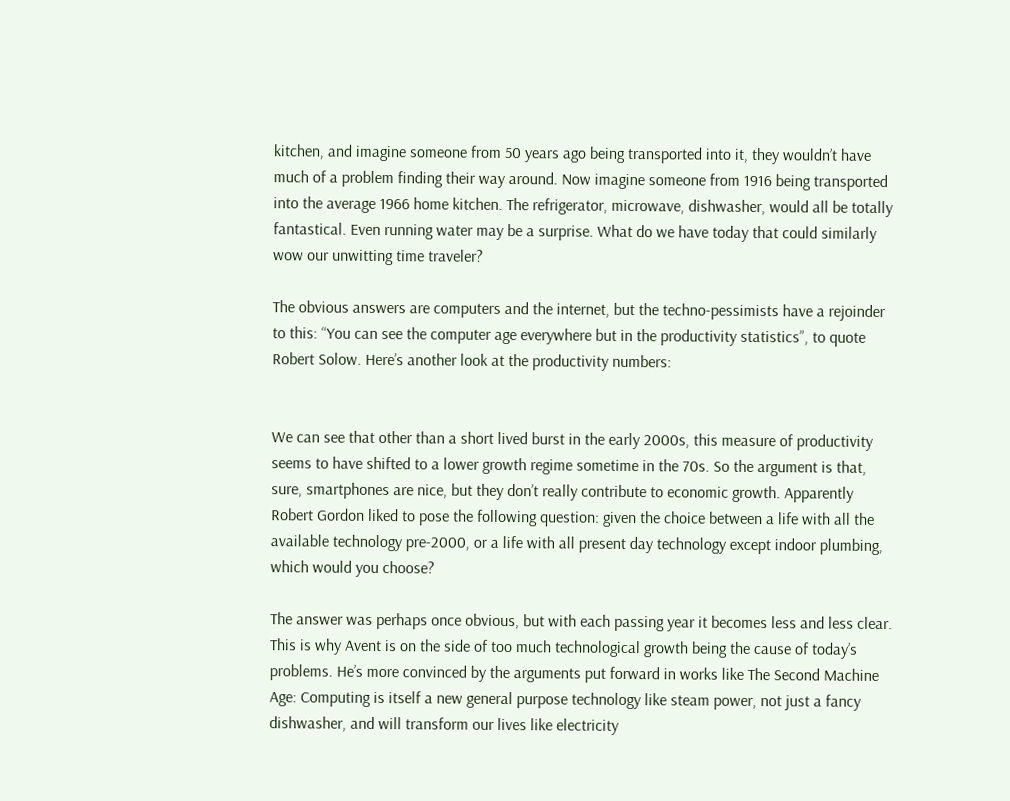kitchen, and imagine someone from 50 years ago being transported into it, they wouldn’t have much of a problem finding their way around. Now imagine someone from 1916 being transported into the average 1966 home kitchen. The refrigerator, microwave, dishwasher, would all be totally fantastical. Even running water may be a surprise. What do we have today that could similarly wow our unwitting time traveler?

The obvious answers are computers and the internet, but the techno-pessimists have a rejoinder to this: “You can see the computer age everywhere but in the productivity statistics”, to quote Robert Solow. Here’s another look at the productivity numbers:


We can see that other than a short lived burst in the early 2000s, this measure of productivity seems to have shifted to a lower growth regime sometime in the 70s. So the argument is that, sure, smartphones are nice, but they don’t really contribute to economic growth. Apparently Robert Gordon liked to pose the following question: given the choice between a life with all the available technology pre-2000, or a life with all present day technology except indoor plumbing, which would you choose?

The answer was perhaps once obvious, but with each passing year it becomes less and less clear. This is why Avent is on the side of too much technological growth being the cause of today’s problems. He’s more convinced by the arguments put forward in works like The Second Machine Age: Computing is itself a new general purpose technology like steam power, not just a fancy dishwasher, and will transform our lives like electricity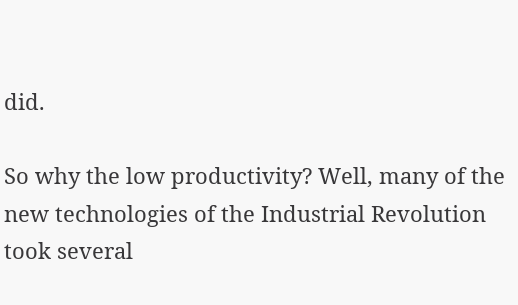did.

So why the low productivity? Well, many of the new technologies of the Industrial Revolution took several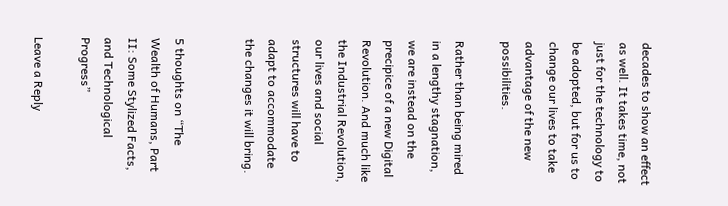decades to show an effect as well. It takes time, not just for the technology to be adopted, but for us to change our lives to take advantage of the new possibilities.

Rather than being mired in a lengthy stagnation, we are instead on the precipice of a new Digital Revolution. And much like the Industrial Revolution, our lives and social structures will have to adapt to accommodate the changes it will bring.


5 thoughts on “The Wealth of Humans, Part II: Some Stylized Facts, and Technological Progress”

Leave a Reply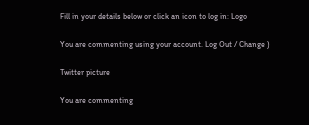Fill in your details below or click an icon to log in: Logo

You are commenting using your account. Log Out / Change )

Twitter picture

You are commenting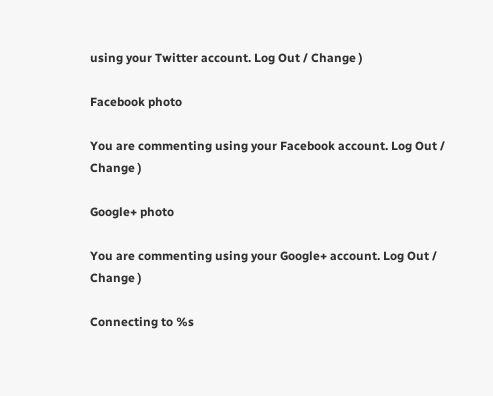using your Twitter account. Log Out / Change )

Facebook photo

You are commenting using your Facebook account. Log Out / Change )

Google+ photo

You are commenting using your Google+ account. Log Out / Change )

Connecting to %s